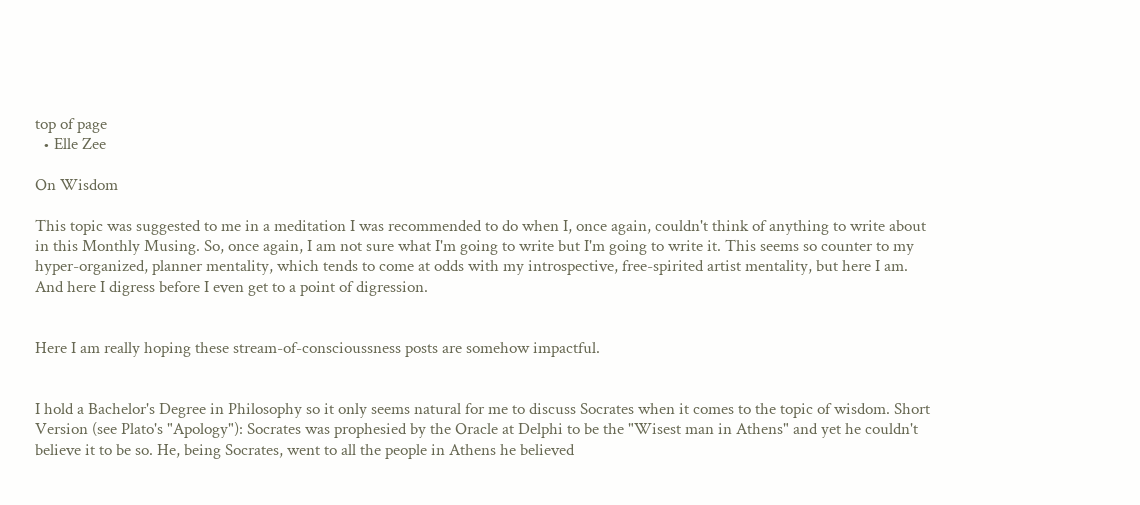top of page
  • Elle Zee

On Wisdom

This topic was suggested to me in a meditation I was recommended to do when I, once again, couldn't think of anything to write about in this Monthly Musing. So, once again, I am not sure what I'm going to write but I'm going to write it. This seems so counter to my hyper-organized, planner mentality, which tends to come at odds with my introspective, free-spirited artist mentality, but here I am. And here I digress before I even get to a point of digression.


Here I am really hoping these stream-of-conscioussness posts are somehow impactful.


I hold a Bachelor's Degree in Philosophy so it only seems natural for me to discuss Socrates when it comes to the topic of wisdom. Short Version (see Plato's "Apology"): Socrates was prophesied by the Oracle at Delphi to be the "Wisest man in Athens" and yet he couldn't believe it to be so. He, being Socrates, went to all the people in Athens he believed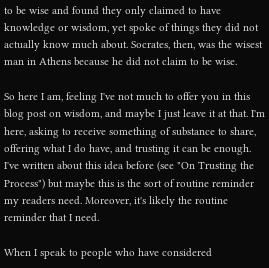to be wise and found they only claimed to have knowledge or wisdom, yet spoke of things they did not actually know much about. Socrates, then, was the wisest man in Athens because he did not claim to be wise.

So here I am, feeling I've not much to offer you in this blog post on wisdom, and maybe I just leave it at that. I'm here, asking to receive something of substance to share, offering what I do have, and trusting it can be enough. I've written about this idea before (see "On Trusting the Process") but maybe this is the sort of routine reminder my readers need. Moreover, it's likely the routine reminder that I need.

When I speak to people who have considered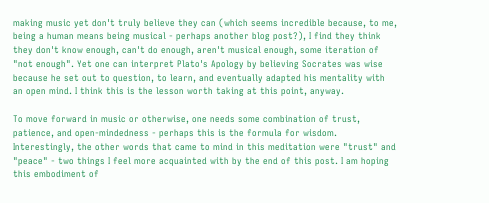making music yet don't truly believe they can (which seems incredible because, to me, being a human means being musical - perhaps another blog post?), I find they think they don't know enough, can't do enough, aren't musical enough, some iteration of "not enough". Yet one can interpret Plato's Apology by believing Socrates was wise because he set out to question, to learn, and eventually adapted his mentality with an open mind. I think this is the lesson worth taking at this point, anyway.

To move forward in music or otherwise, one needs some combination of trust, patience, and open-mindedness - perhaps this is the formula for wisdom. Interestingly, the other words that came to mind in this meditation were "trust" and "peace" - two things I feel more acquainted with by the end of this post. I am hoping this embodiment of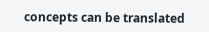concepts can be translated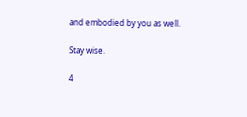and embodied by you as well.

Stay wise.

4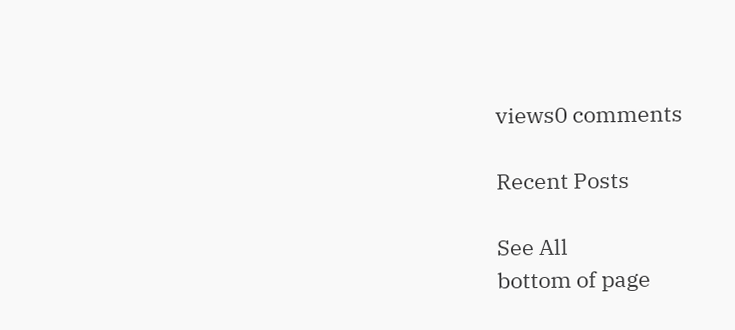views0 comments

Recent Posts

See All
bottom of page